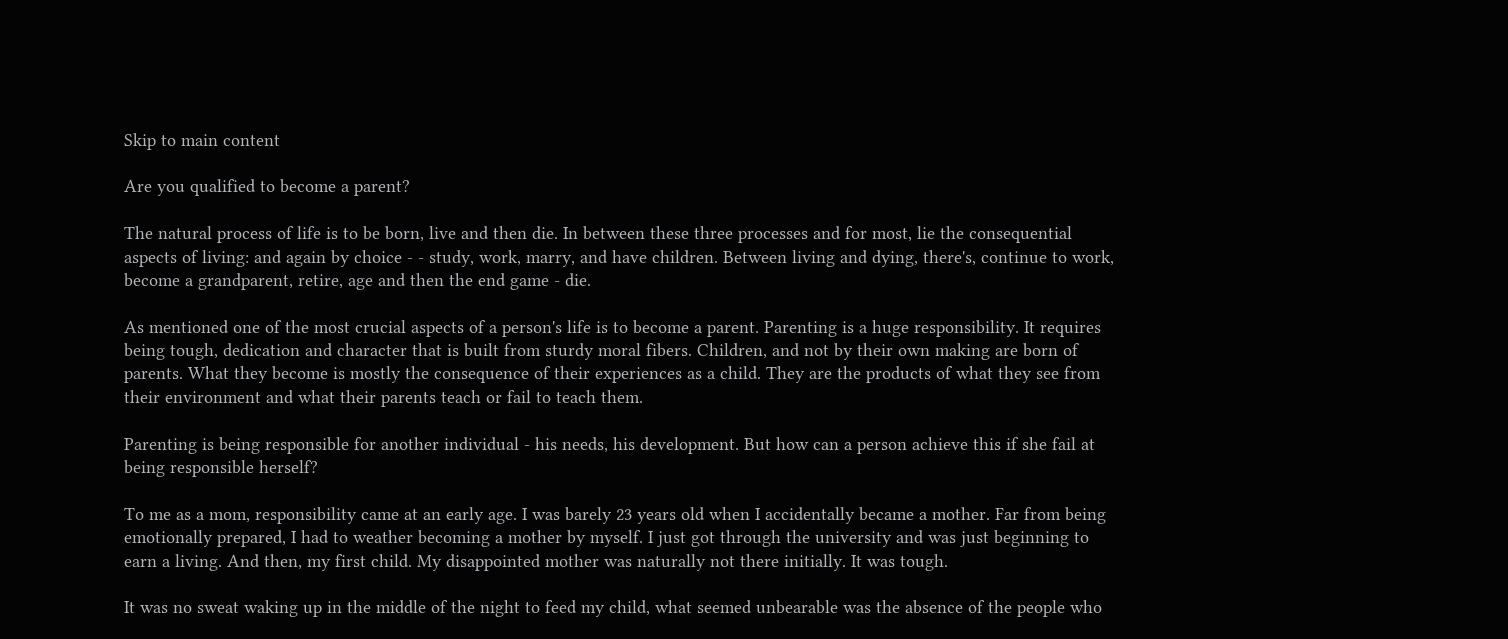Skip to main content

Are you qualified to become a parent?

The natural process of life is to be born, live and then die. In between these three processes and for most, lie the consequential aspects of living: and again by choice - - study, work, marry, and have children. Between living and dying, there's, continue to work, become a grandparent, retire, age and then the end game - die.

As mentioned one of the most crucial aspects of a person's life is to become a parent. Parenting is a huge responsibility. It requires being tough, dedication and character that is built from sturdy moral fibers. Children, and not by their own making are born of parents. What they become is mostly the consequence of their experiences as a child. They are the products of what they see from their environment and what their parents teach or fail to teach them.

Parenting is being responsible for another individual - his needs, his development. But how can a person achieve this if she fail at being responsible herself?

To me as a mom, responsibility came at an early age. I was barely 23 years old when I accidentally became a mother. Far from being emotionally prepared, I had to weather becoming a mother by myself. I just got through the university and was just beginning to earn a living. And then, my first child. My disappointed mother was naturally not there initially. It was tough.

It was no sweat waking up in the middle of the night to feed my child, what seemed unbearable was the absence of the people who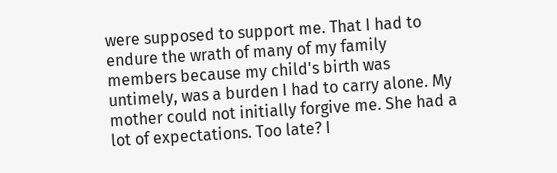were supposed to support me. That I had to endure the wrath of many of my family members because my child's birth was untimely, was a burden I had to carry alone. My mother could not initially forgive me. She had a lot of expectations. Too late? I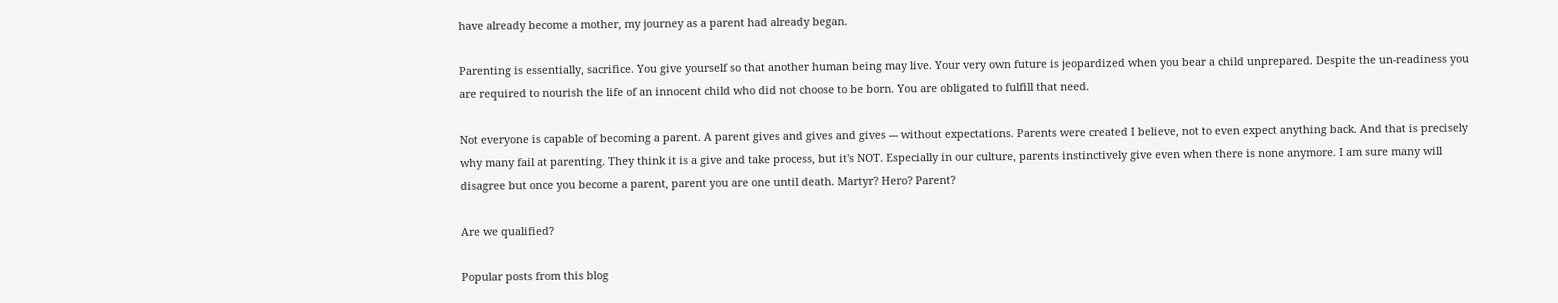have already become a mother, my journey as a parent had already began.

Parenting is essentially, sacrifice. You give yourself so that another human being may live. Your very own future is jeopardized when you bear a child unprepared. Despite the un-readiness you are required to nourish the life of an innocent child who did not choose to be born. You are obligated to fulfill that need.

Not everyone is capable of becoming a parent. A parent gives and gives and gives --- without expectations. Parents were created I believe, not to even expect anything back. And that is precisely why many fail at parenting. They think it is a give and take process, but it's NOT. Especially in our culture, parents instinctively give even when there is none anymore. I am sure many will disagree but once you become a parent, parent you are one until death. Martyr? Hero? Parent?

Are we qualified?

Popular posts from this blog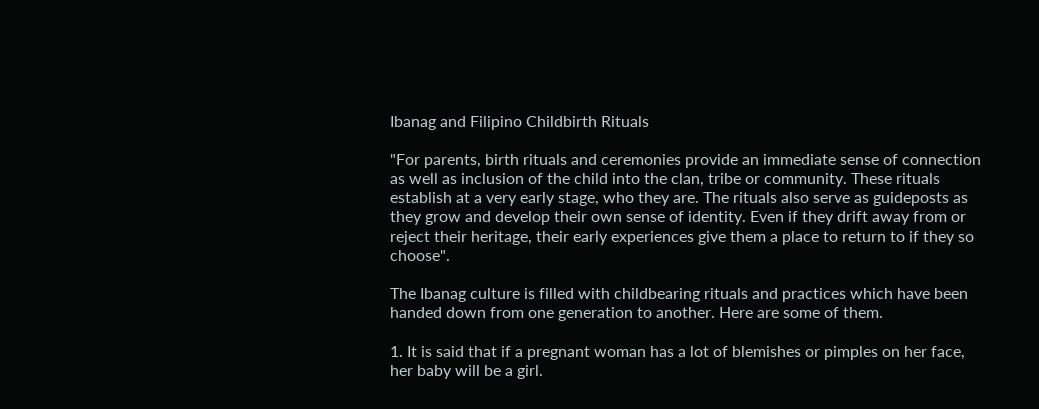Ibanag and Filipino Childbirth Rituals

"For parents, birth rituals and ceremonies provide an immediate sense of connection as well as inclusion of the child into the clan, tribe or community. These rituals establish at a very early stage, who they are. The rituals also serve as guideposts as they grow and develop their own sense of identity. Even if they drift away from or reject their heritage, their early experiences give them a place to return to if they so choose".

The Ibanag culture is filled with childbearing rituals and practices which have been handed down from one generation to another. Here are some of them.

1. It is said that if a pregnant woman has a lot of blemishes or pimples on her face, her baby will be a girl.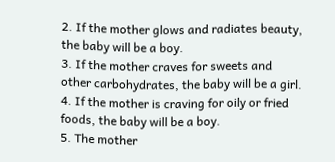2. If the mother glows and radiates beauty, the baby will be a boy.
3. If the mother craves for sweets and other carbohydrates, the baby will be a girl.
4. If the mother is craving for oily or fried foods, the baby will be a boy.
5. The mother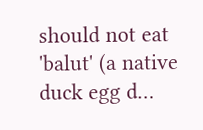should not eat 'balut' (a native duck egg d…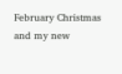February Christmas and my new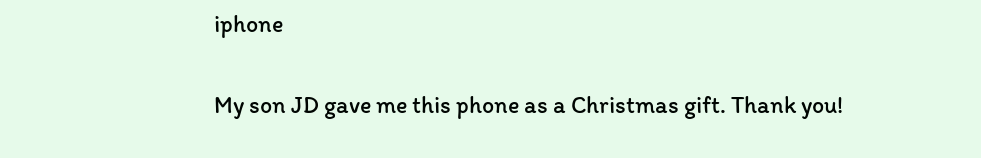iphone

My son JD gave me this phone as a Christmas gift. Thank you!